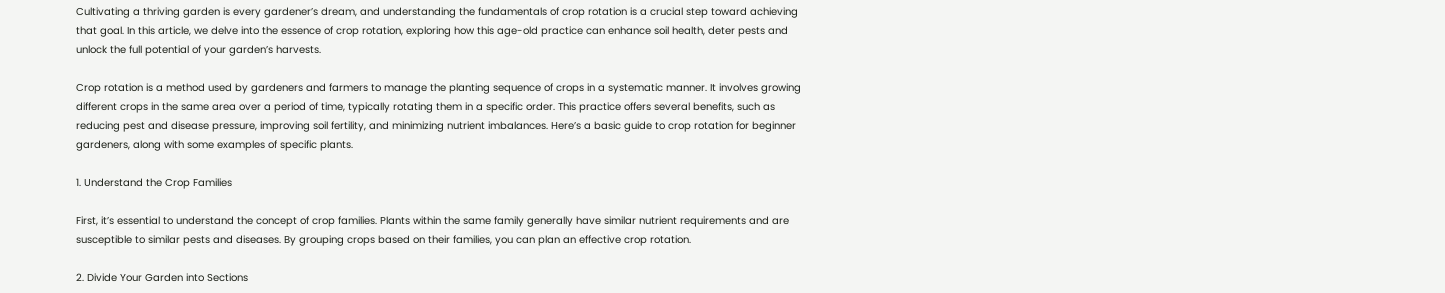Cultivating a thriving garden is every gardener’s dream, and understanding the fundamentals of crop rotation is a crucial step toward achieving that goal. In this article, we delve into the essence of crop rotation, exploring how this age-old practice can enhance soil health, deter pests and unlock the full potential of your garden’s harvests.

Crop rotation is a method used by gardeners and farmers to manage the planting sequence of crops in a systematic manner. It involves growing different crops in the same area over a period of time, typically rotating them in a specific order. This practice offers several benefits, such as reducing pest and disease pressure, improving soil fertility, and minimizing nutrient imbalances. Here’s a basic guide to crop rotation for beginner gardeners, along with some examples of specific plants.

1. Understand the Crop Families

First, it’s essential to understand the concept of crop families. Plants within the same family generally have similar nutrient requirements and are susceptible to similar pests and diseases. By grouping crops based on their families, you can plan an effective crop rotation.

2. Divide Your Garden into Sections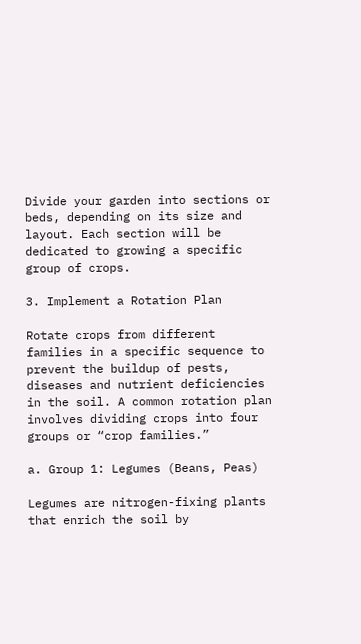Divide your garden into sections or beds, depending on its size and layout. Each section will be dedicated to growing a specific group of crops.

3. Implement a Rotation Plan

Rotate crops from different families in a specific sequence to prevent the buildup of pests, diseases and nutrient deficiencies in the soil. A common rotation plan involves dividing crops into four groups or “crop families.”

a. Group 1: Legumes (Beans, Peas)

Legumes are nitrogen-fixing plants that enrich the soil by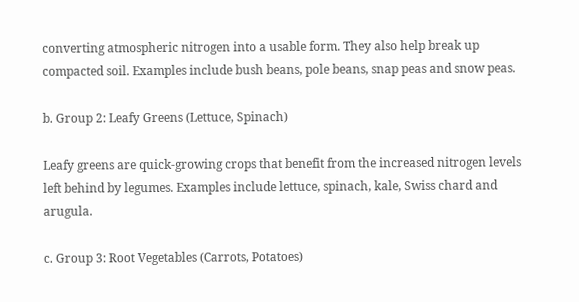converting atmospheric nitrogen into a usable form. They also help break up compacted soil. Examples include bush beans, pole beans, snap peas and snow peas.

b. Group 2: Leafy Greens (Lettuce, Spinach)

Leafy greens are quick-growing crops that benefit from the increased nitrogen levels left behind by legumes. Examples include lettuce, spinach, kale, Swiss chard and arugula.

c. Group 3: Root Vegetables (Carrots, Potatoes)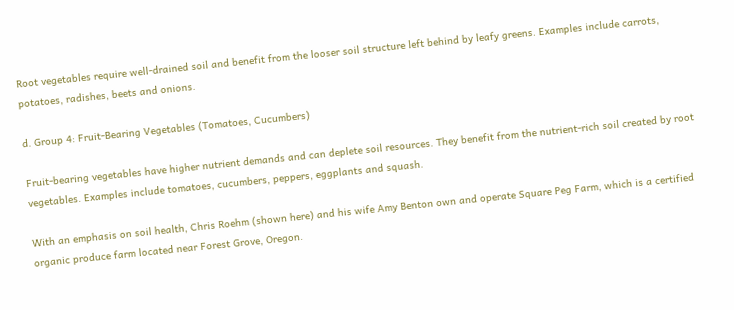Root vegetables require well-drained soil and benefit from the looser soil structure left behind by leafy greens. Examples include carrots, potatoes, radishes, beets and onions.

d. Group 4: Fruit-Bearing Vegetables (Tomatoes, Cucumbers)

Fruit-bearing vegetables have higher nutrient demands and can deplete soil resources. They benefit from the nutrient-rich soil created by root vegetables. Examples include tomatoes, cucumbers, peppers, eggplants and squash.

With an emphasis on soil health, Chris Roehm (shown here) and his wife Amy Benton own and operate Square Peg Farm, which is a certified organic produce farm located near Forest Grove, Oregon.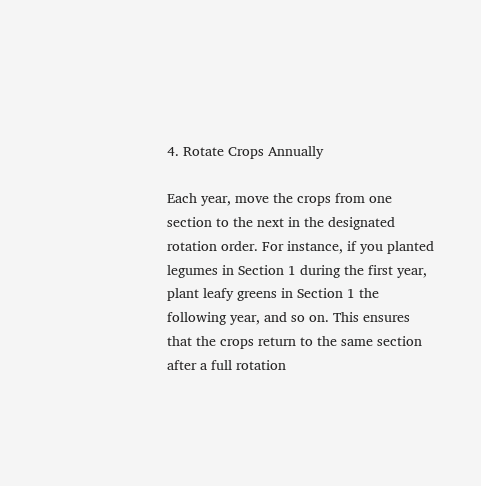4. Rotate Crops Annually

Each year, move the crops from one section to the next in the designated rotation order. For instance, if you planted legumes in Section 1 during the first year, plant leafy greens in Section 1 the following year, and so on. This ensures that the crops return to the same section after a full rotation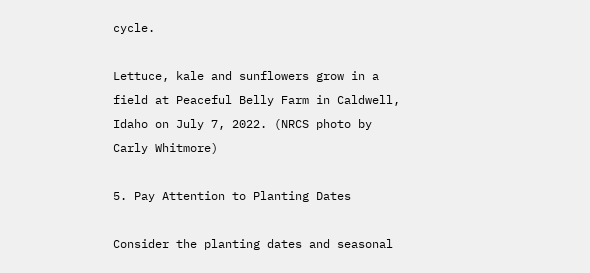cycle.

Lettuce, kale and sunflowers grow in a field at Peaceful Belly Farm in Caldwell, Idaho on July 7, 2022. (NRCS photo by Carly Whitmore)

5. Pay Attention to Planting Dates

Consider the planting dates and seasonal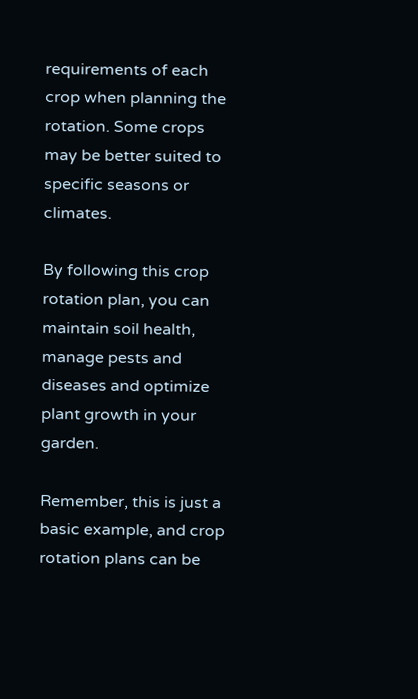requirements of each crop when planning the rotation. Some crops may be better suited to specific seasons or climates.

By following this crop rotation plan, you can maintain soil health, manage pests and diseases and optimize plant growth in your garden.

Remember, this is just a basic example, and crop rotation plans can be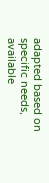adapted based on specific needs, available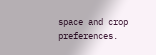space and crop preferences.